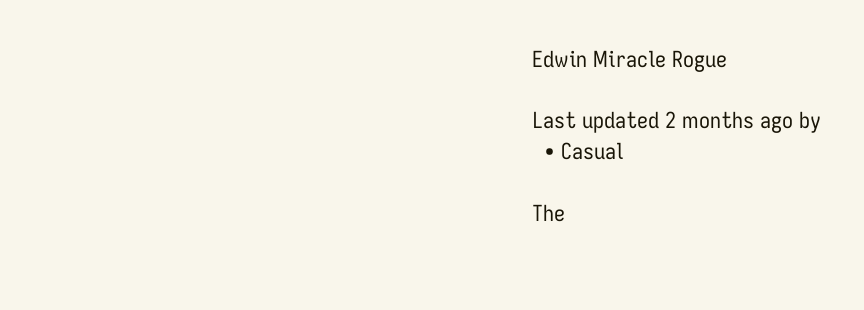Edwin Miracle Rogue

Last updated 2 months ago by
  • Casual

The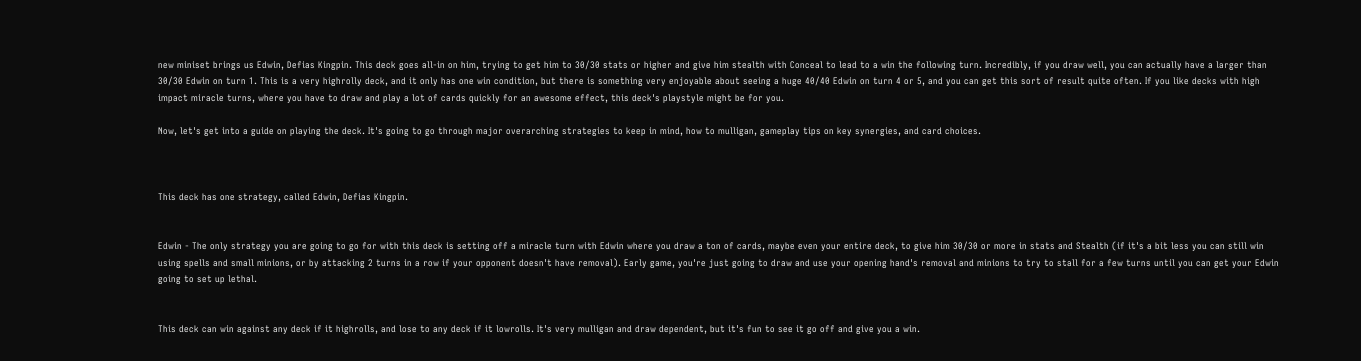new miniset brings us Edwin, Defias Kingpin. This deck goes all-in on him, trying to get him to 30/30 stats or higher and give him stealth with Conceal to lead to a win the following turn. Incredibly, if you draw well, you can actually have a larger than 30/30 Edwin on turn 1. This is a very highrolly deck, and it only has one win condition, but there is something very enjoyable about seeing a huge 40/40 Edwin on turn 4 or 5, and you can get this sort of result quite often. If you like decks with high impact miracle turns, where you have to draw and play a lot of cards quickly for an awesome effect, this deck's playstyle might be for you.

Now, let's get into a guide on playing the deck. It's going to go through major overarching strategies to keep in mind, how to mulligan, gameplay tips on key synergies, and card choices.



This deck has one strategy, called Edwin, Defias Kingpin.


Edwin - The only strategy you are going to go for with this deck is setting off a miracle turn with Edwin where you draw a ton of cards, maybe even your entire deck, to give him 30/30 or more in stats and Stealth (if it's a bit less you can still win using spells and small minions, or by attacking 2 turns in a row if your opponent doesn't have removal). Early game, you're just going to draw and use your opening hand's removal and minions to try to stall for a few turns until you can get your Edwin going to set up lethal.


This deck can win against any deck if it highrolls, and lose to any deck if it lowrolls. It's very mulligan and draw dependent, but it's fun to see it go off and give you a win.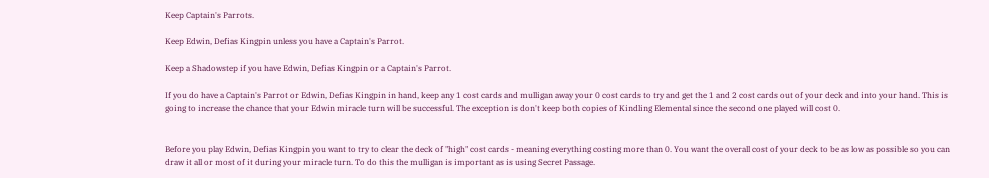Keep Captain's Parrots.

Keep Edwin, Defias Kingpin unless you have a Captain's Parrot.

Keep a Shadowstep if you have Edwin, Defias Kingpin or a Captain's Parrot.

If you do have a Captain's Parrot or Edwin, Defias Kingpin in hand, keep any 1 cost cards and mulligan away your 0 cost cards to try and get the 1 and 2 cost cards out of your deck and into your hand. This is going to increase the chance that your Edwin miracle turn will be successful. The exception is don't keep both copies of Kindling Elemental since the second one played will cost 0.


Before you play Edwin, Defias Kingpin you want to try to clear the deck of "high" cost cards - meaning everything costing more than 0. You want the overall cost of your deck to be as low as possible so you can draw it all or most of it during your miracle turn. To do this the mulligan is important as is using Secret Passage.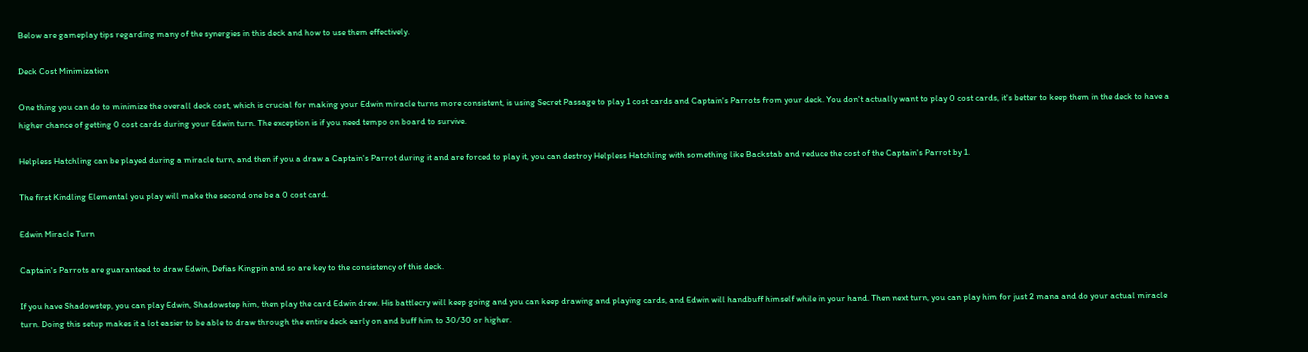Below are gameplay tips regarding many of the synergies in this deck and how to use them effectively.

Deck Cost Minimization

One thing you can do to minimize the overall deck cost, which is crucial for making your Edwin miracle turns more consistent, is using Secret Passage to play 1 cost cards and Captain's Parrots from your deck. You don't actually want to play 0 cost cards, it's better to keep them in the deck to have a higher chance of getting 0 cost cards during your Edwin turn. The exception is if you need tempo on board to survive.

Helpless Hatchling can be played during a miracle turn, and then if you a draw a Captain's Parrot during it and are forced to play it, you can destroy Helpless Hatchling with something like Backstab and reduce the cost of the Captain's Parrot by 1.

The first Kindling Elemental you play will make the second one be a 0 cost card.

Edwin Miracle Turn

Captain's Parrots are guaranteed to draw Edwin, Defias Kingpin and so are key to the consistency of this deck.

If you have Shadowstep, you can play Edwin, Shadowstep him, then play the card Edwin drew. His battlecry will keep going and you can keep drawing and playing cards, and Edwin will handbuff himself while in your hand. Then next turn, you can play him for just 2 mana and do your actual miracle turn. Doing this setup makes it a lot easier to be able to draw through the entire deck early on and buff him to 30/30 or higher.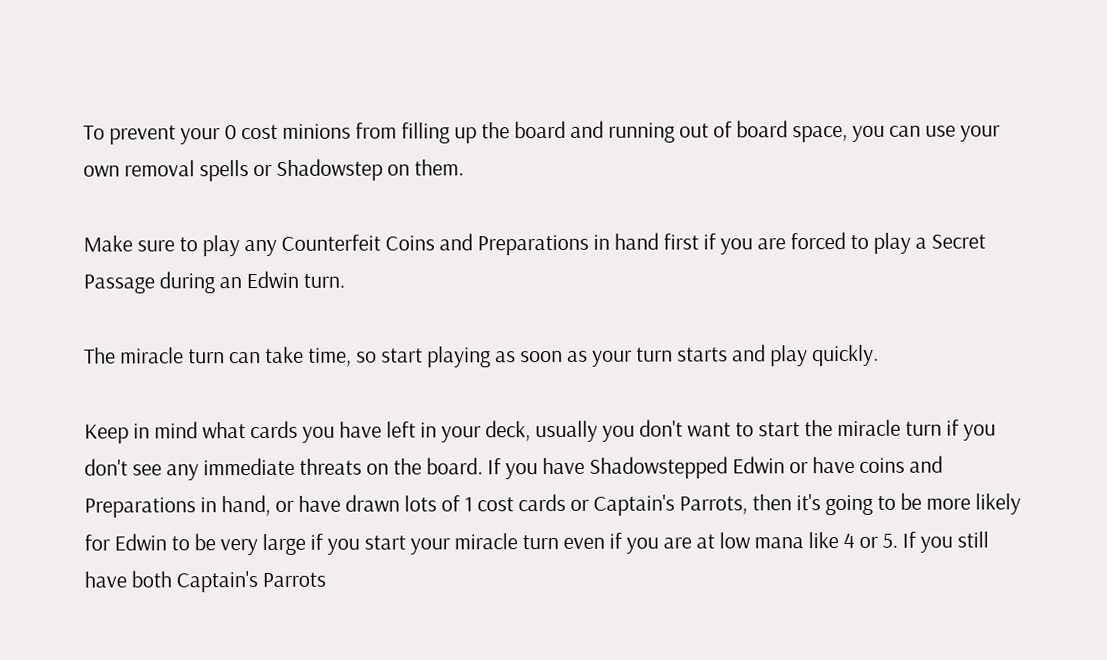To prevent your 0 cost minions from filling up the board and running out of board space, you can use your own removal spells or Shadowstep on them.

Make sure to play any Counterfeit Coins and Preparations in hand first if you are forced to play a Secret Passage during an Edwin turn.

The miracle turn can take time, so start playing as soon as your turn starts and play quickly.

Keep in mind what cards you have left in your deck, usually you don't want to start the miracle turn if you don't see any immediate threats on the board. If you have Shadowstepped Edwin or have coins and Preparations in hand, or have drawn lots of 1 cost cards or Captain's Parrots, then it's going to be more likely for Edwin to be very large if you start your miracle turn even if you are at low mana like 4 or 5. If you still have both Captain's Parrots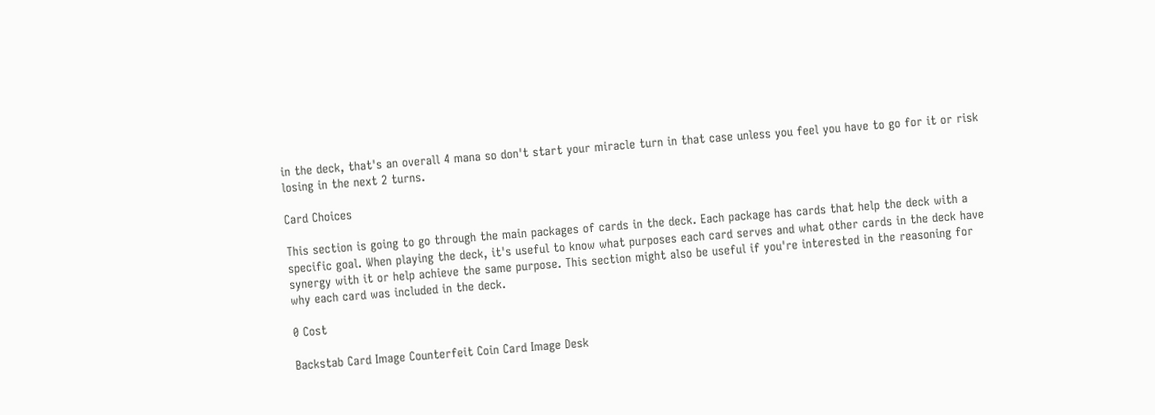in the deck, that's an overall 4 mana so don't start your miracle turn in that case unless you feel you have to go for it or risk losing in the next 2 turns.

Card Choices

This section is going to go through the main packages of cards in the deck. Each package has cards that help the deck with a specific goal. When playing the deck, it's useful to know what purposes each card serves and what other cards in the deck have synergy with it or help achieve the same purpose. This section might also be useful if you're interested in the reasoning for why each card was included in the deck.

0 Cost

Backstab Card Image Counterfeit Coin Card Image Desk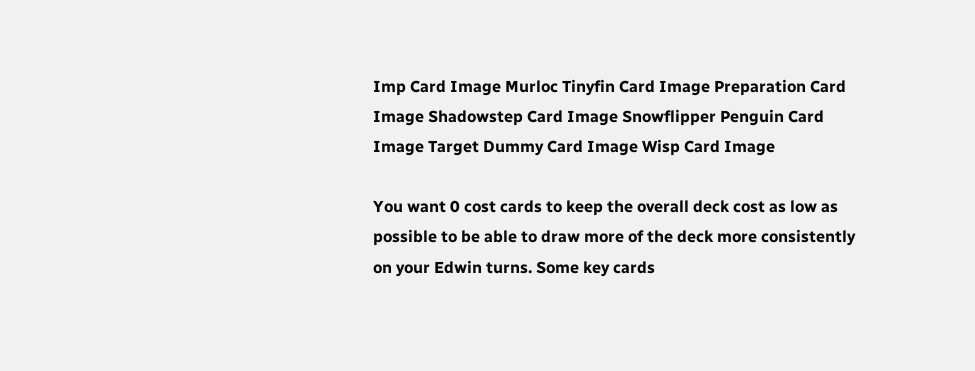Imp Card Image Murloc Tinyfin Card Image Preparation Card Image Shadowstep Card Image Snowflipper Penguin Card Image Target Dummy Card Image Wisp Card Image

You want 0 cost cards to keep the overall deck cost as low as possible to be able to draw more of the deck more consistently on your Edwin turns. Some key cards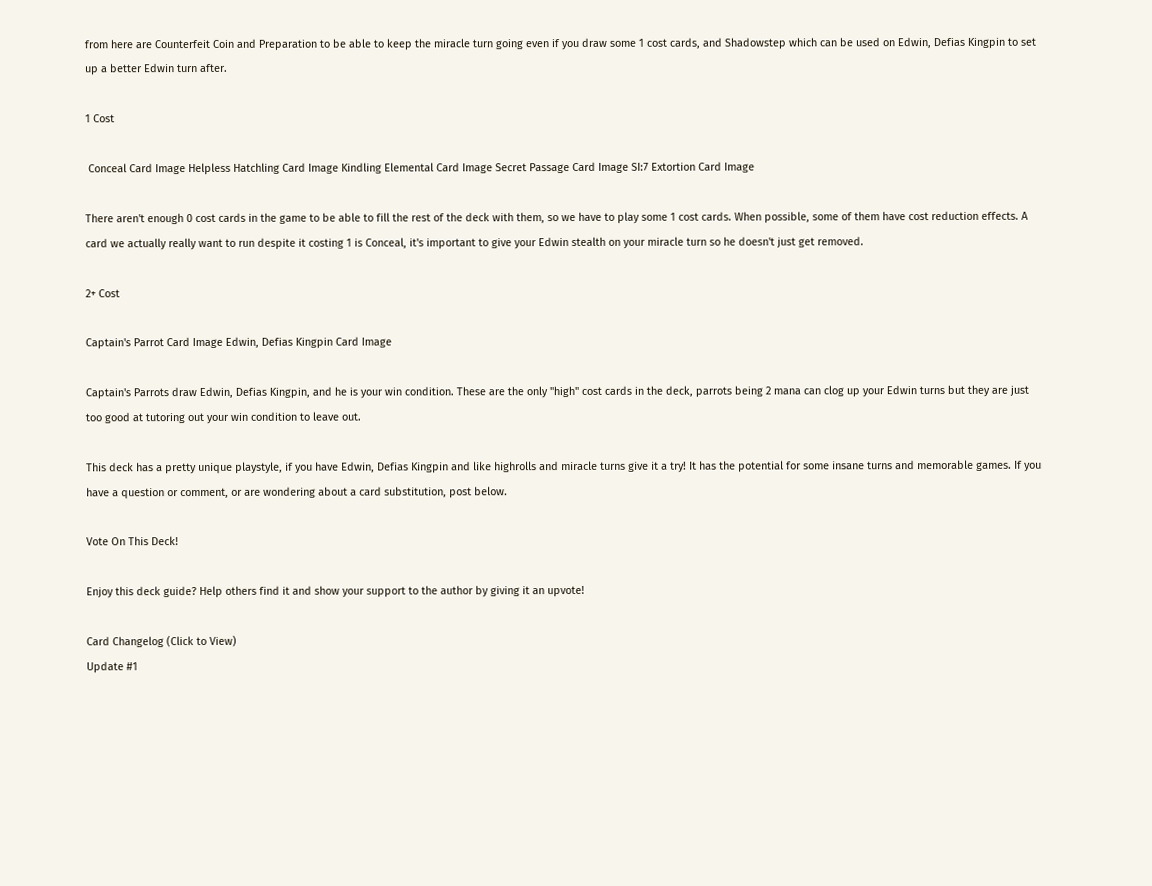from here are Counterfeit Coin and Preparation to be able to keep the miracle turn going even if you draw some 1 cost cards, and Shadowstep which can be used on Edwin, Defias Kingpin to set up a better Edwin turn after.

1 Cost

 Conceal Card Image Helpless Hatchling Card Image Kindling Elemental Card Image Secret Passage Card Image SI:7 Extortion Card Image

There aren't enough 0 cost cards in the game to be able to fill the rest of the deck with them, so we have to play some 1 cost cards. When possible, some of them have cost reduction effects. A card we actually really want to run despite it costing 1 is Conceal, it's important to give your Edwin stealth on your miracle turn so he doesn't just get removed.

2+ Cost

Captain's Parrot Card Image Edwin, Defias Kingpin Card Image

Captain's Parrots draw Edwin, Defias Kingpin, and he is your win condition. These are the only "high" cost cards in the deck, parrots being 2 mana can clog up your Edwin turns but they are just too good at tutoring out your win condition to leave out.

This deck has a pretty unique playstyle, if you have Edwin, Defias Kingpin and like highrolls and miracle turns give it a try! It has the potential for some insane turns and memorable games. If you have a question or comment, or are wondering about a card substitution, post below.

Vote On This Deck!

Enjoy this deck guide? Help others find it and show your support to the author by giving it an upvote!

Card Changelog (Click to View)
Update #1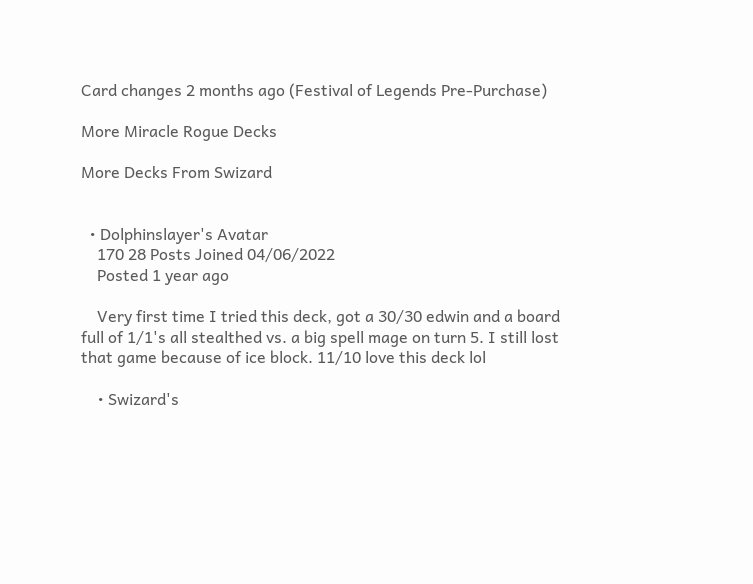Card changes 2 months ago (Festival of Legends Pre-Purchase)

More Miracle Rogue Decks

More Decks From Swizard


  • Dolphinslayer's Avatar
    170 28 Posts Joined 04/06/2022
    Posted 1 year ago

    Very first time I tried this deck, got a 30/30 edwin and a board full of 1/1's all stealthed vs. a big spell mage on turn 5. I still lost that game because of ice block. 11/10 love this deck lol

    • Swizard's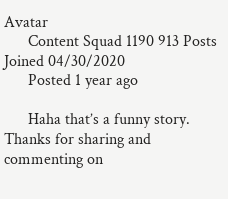Avatar
      Content Squad 1190 913 Posts Joined 04/30/2020
      Posted 1 year ago

      Haha that’s a funny story. Thanks for sharing and commenting on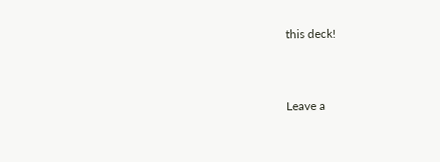this deck!


Leave a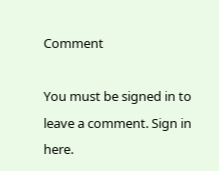Comment

You must be signed in to leave a comment. Sign in here.